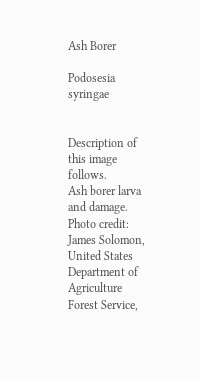Ash Borer

Podosesia syringae


Description of this image follows.
Ash borer larva and damage.
Photo credit: James Solomon, United States Department of Agriculture Forest Service,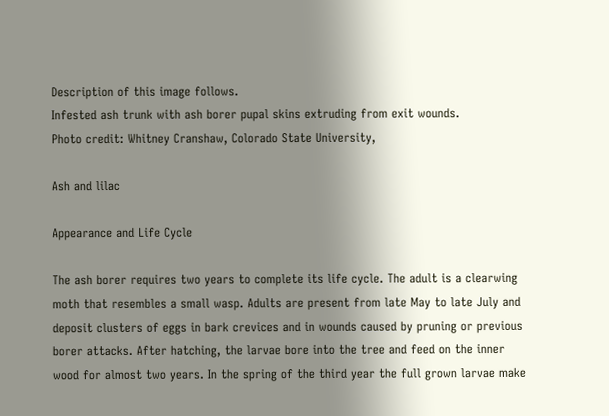Description of this image follows.
Infested ash trunk with ash borer pupal skins extruding from exit wounds.
Photo credit: Whitney Cranshaw, Colorado State University,

Ash and lilac

Appearance and Life Cycle

The ash borer requires two years to complete its life cycle. The adult is a clearwing moth that resembles a small wasp. Adults are present from late May to late July and deposit clusters of eggs in bark crevices and in wounds caused by pruning or previous borer attacks. After hatching, the larvae bore into the tree and feed on the inner wood for almost two years. In the spring of the third year the full grown larvae make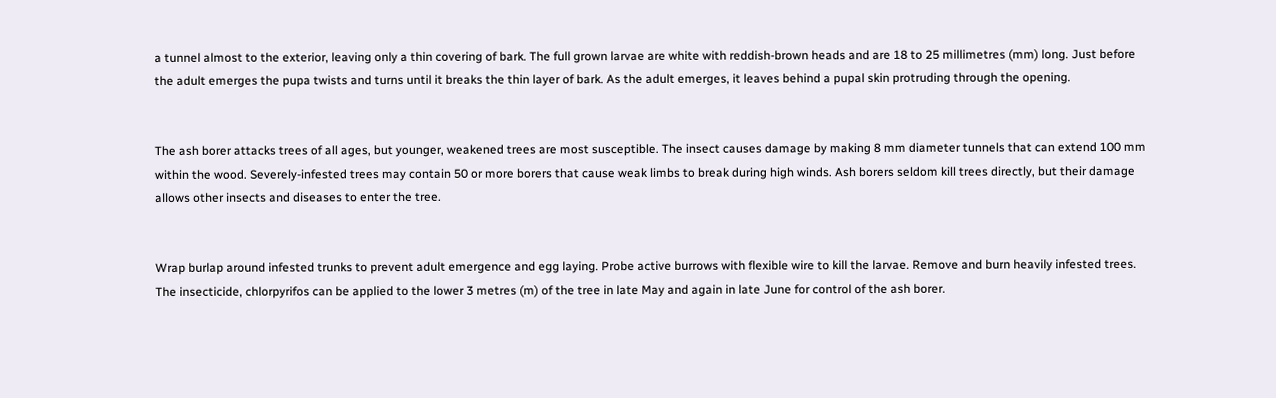a tunnel almost to the exterior, leaving only a thin covering of bark. The full grown larvae are white with reddish-brown heads and are 18 to 25 millimetres (mm) long. Just before the adult emerges the pupa twists and turns until it breaks the thin layer of bark. As the adult emerges, it leaves behind a pupal skin protruding through the opening.


The ash borer attacks trees of all ages, but younger, weakened trees are most susceptible. The insect causes damage by making 8 mm diameter tunnels that can extend 100 mm within the wood. Severely-infested trees may contain 50 or more borers that cause weak limbs to break during high winds. Ash borers seldom kill trees directly, but their damage allows other insects and diseases to enter the tree.


Wrap burlap around infested trunks to prevent adult emergence and egg laying. Probe active burrows with flexible wire to kill the larvae. Remove and burn heavily infested trees. The insecticide, chlorpyrifos can be applied to the lower 3 metres (m) of the tree in late May and again in late June for control of the ash borer.